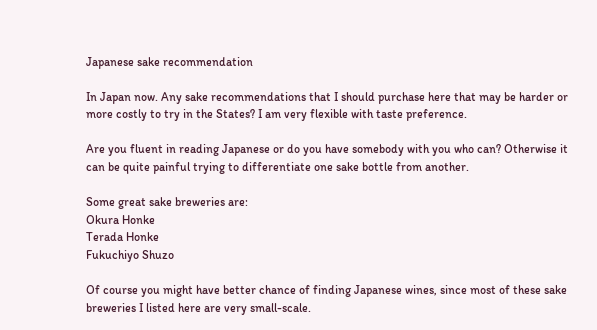Japanese sake recommendation

In Japan now. Any sake recommendations that I should purchase here that may be harder or more costly to try in the States? I am very flexible with taste preference.

Are you fluent in reading Japanese or do you have somebody with you who can? Otherwise it can be quite painful trying to differentiate one sake bottle from another.

Some great sake breweries are:
Okura Honke
Terada Honke
Fukuchiyo Shuzo

Of course you might have better chance of finding Japanese wines, since most of these sake breweries I listed here are very small-scale.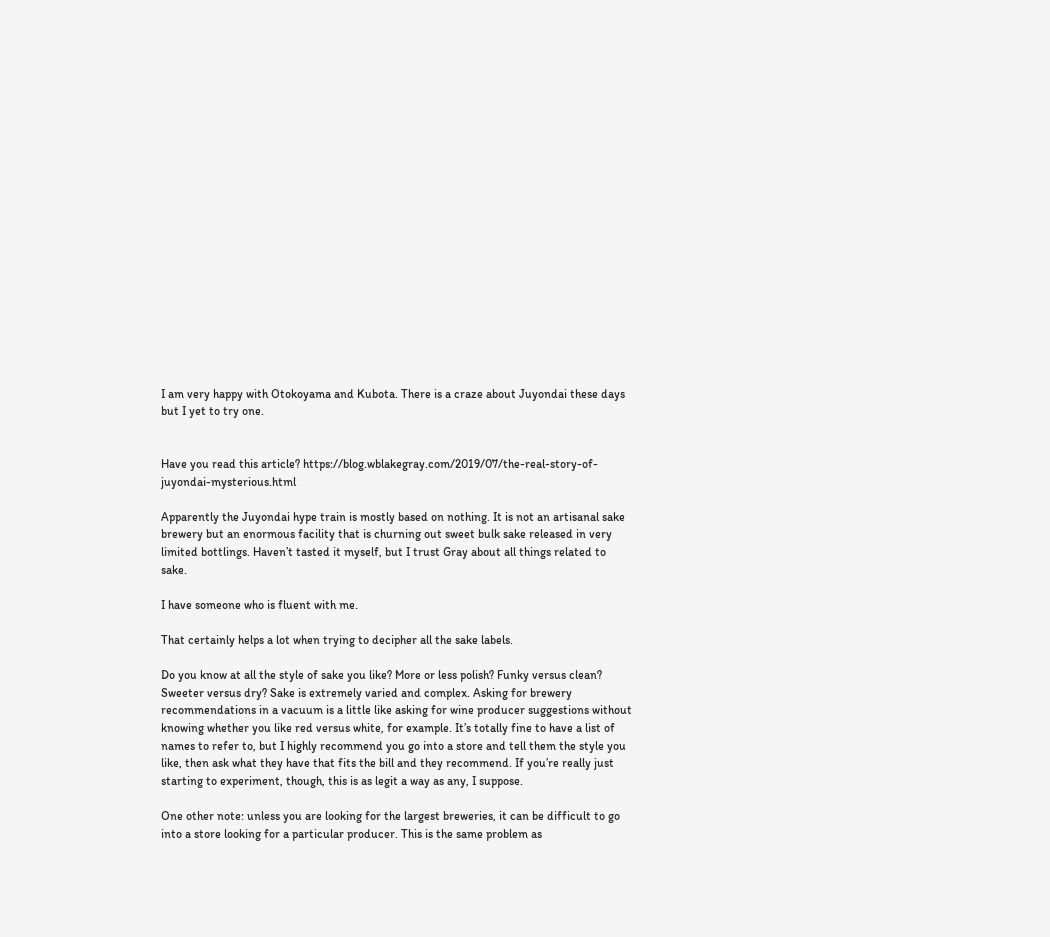I am very happy with Otokoyama and Kubota. There is a craze about Juyondai these days but I yet to try one.


Have you read this article? https://blog.wblakegray.com/2019/07/the-real-story-of-juyondai-mysterious.html

Apparently the Juyondai hype train is mostly based on nothing. It is not an artisanal sake brewery but an enormous facility that is churning out sweet bulk sake released in very limited bottlings. Haven’t tasted it myself, but I trust Gray about all things related to sake.

I have someone who is fluent with me.

That certainly helps a lot when trying to decipher all the sake labels.

Do you know at all the style of sake you like? More or less polish? Funky versus clean? Sweeter versus dry? Sake is extremely varied and complex. Asking for brewery recommendations in a vacuum is a little like asking for wine producer suggestions without knowing whether you like red versus white, for example. It’s totally fine to have a list of names to refer to, but I highly recommend you go into a store and tell them the style you like, then ask what they have that fits the bill and they recommend. If you’re really just starting to experiment, though, this is as legit a way as any, I suppose.

One other note: unless you are looking for the largest breweries, it can be difficult to go into a store looking for a particular producer. This is the same problem as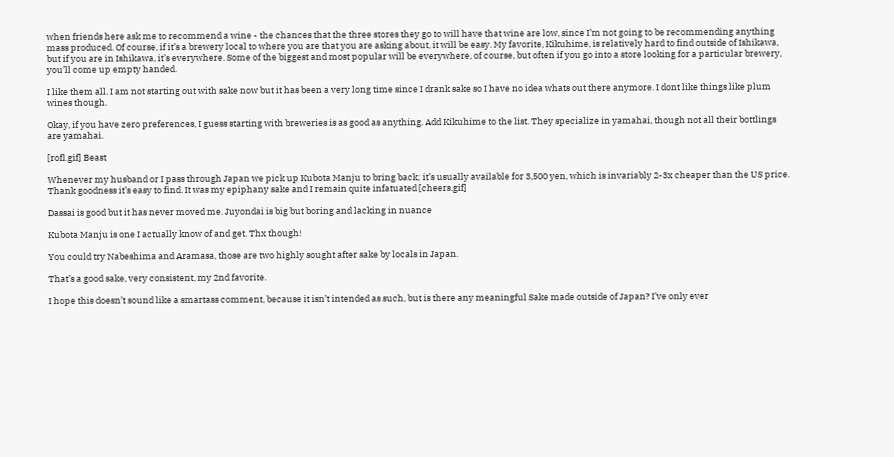when friends here ask me to recommend a wine - the chances that the three stores they go to will have that wine are low, since I’m not going to be recommending anything mass produced. Of course, if it’s a brewery local to where you are that you are asking about, it will be easy. My favorite, Kikuhime, is relatively hard to find outside of Ishikawa, but if you are in Ishikawa, it’s everywhere. Some of the biggest and most popular will be everywhere, of course, but often if you go into a store looking for a particular brewery, you’ll come up empty handed.

I like them all. I am not starting out with sake now but it has been a very long time since I drank sake so I have no idea whats out there anymore. I dont like things like plum wines though.

Okay, if you have zero preferences, I guess starting with breweries is as good as anything. Add Kikuhime to the list. They specialize in yamahai, though not all their bottlings are yamahai.

[rofl.gif] Beast

Whenever my husband or I pass through Japan we pick up Kubota Manju to bring back; it’s usually available for 3,500 yen, which is invariably 2-3x cheaper than the US price. Thank goodness it’s easy to find. It was my epiphany sake and I remain quite infatuated [cheers.gif]

Dassai is good but it has never moved me. Juyondai is big but boring and lacking in nuance

Kubota Manju is one I actually know of and get. Thx though!

You could try Nabeshima and Aramasa, those are two highly sought after sake by locals in Japan.

That’s a good sake, very consistent, my 2nd favorite.

I hope this doesn’t sound like a smartass comment, because it isn’t intended as such, but is there any meaningful Sake made outside of Japan? I’ve only ever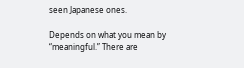seen Japanese ones.

Depends on what you mean by “meaningful.” There are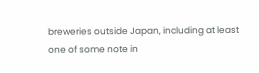breweries outside Japan, including at least one of some note in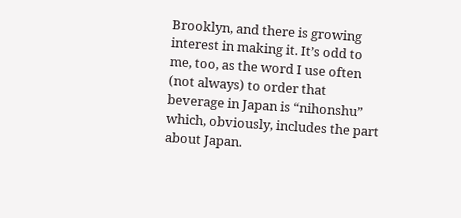Brooklyn, and there is growing interest in making it. It’s odd to me, too, as the word I use often (not always) to order that beverage in Japan is “nihonshu” which, obviously, includes the part about Japan.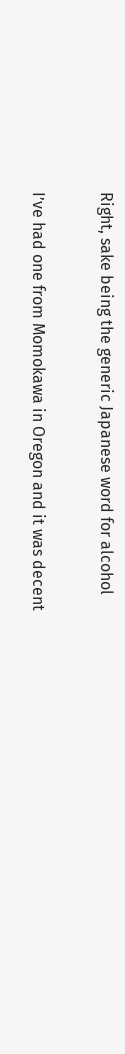Right, sake being the generic Japanese word for alcohol

I’ve had one from Momokawa in Oregon and it was decent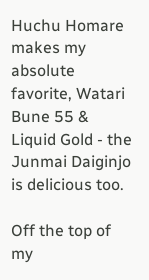Huchu Homare makes my absolute favorite, Watari Bune 55 & Liquid Gold - the Junmai Daiginjo is delicious too.

Off the top of my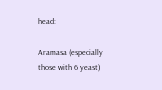head:

Aramasa (especially those with 6 yeast)